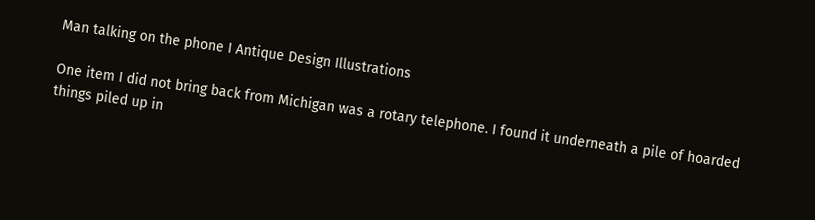Man talking on the phone I Antique Design Illustrations

One item I did not bring back from Michigan was a rotary telephone. I found it underneath a pile of hoarded things piled up in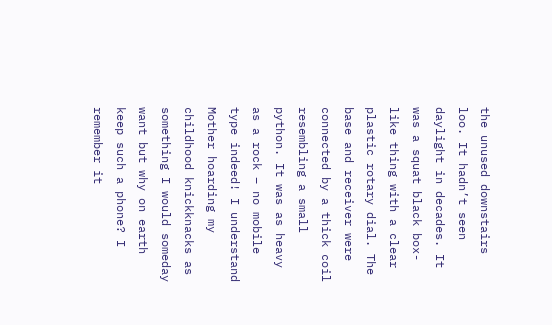the unused downstairs loo. It hadn’t seen daylight in decades. It was a squat black box-like thing with a clear plastic rotary dial. The base and receiver were connected by a thick coil resembling a small python. It was as heavy as a rock – no mobile type indeed! I understand Mother hoarding my childhood knickknacks as something I would someday want but why on earth keep such a phone? I remember it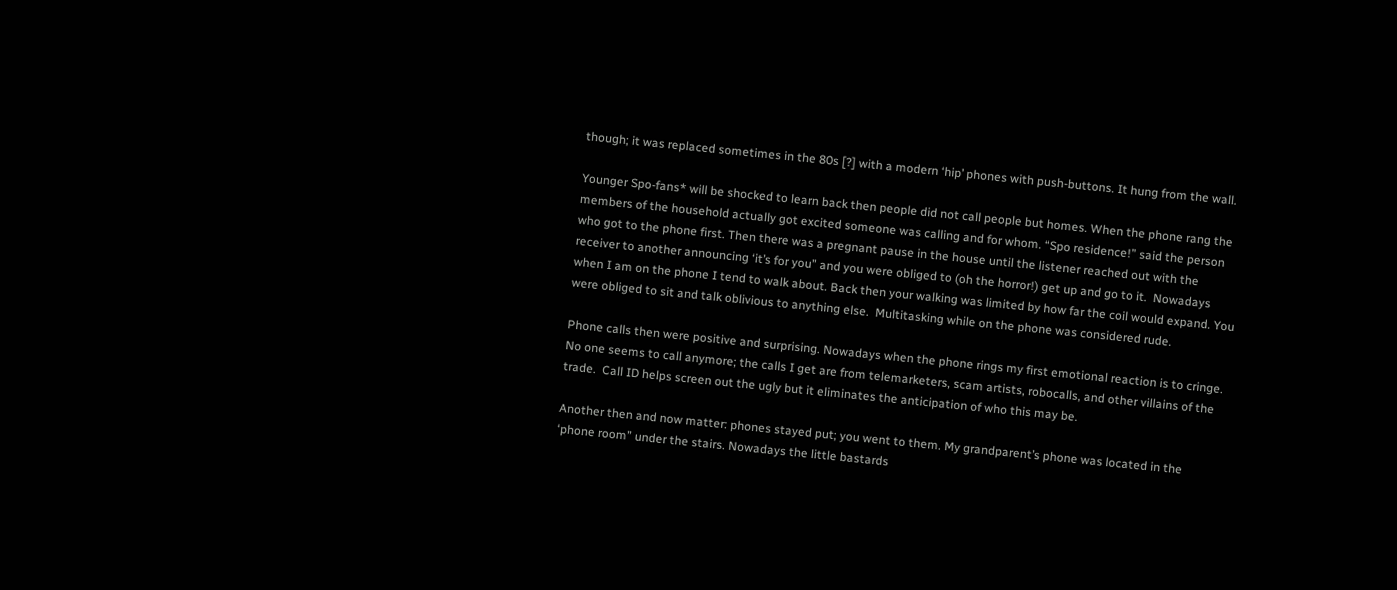though; it was replaced sometimes in the 80s [?] with a modern ‘hip’ phones with push-buttons. It hung from the wall.

Younger Spo-fans* will be shocked to learn back then people did not call people but homes. When the phone rang the members of the household actually got excited someone was calling and for whom. “Spo residence!” said the person who got to the phone first. Then there was a pregnant pause in the house until the listener reached out with the receiver to another announcing ‘it’s for you” and you were obliged to (oh the horror!) get up and go to it.  Nowadays when I am on the phone I tend to walk about. Back then your walking was limited by how far the coil would expand. You were obliged to sit and talk oblivious to anything else.  Multitasking while on the phone was considered rude.

Phone calls then were positive and surprising. Nowadays when the phone rings my first emotional reaction is to cringe. No one seems to call anymore; the calls I get are from telemarketers, scam artists, robocalls, and other villains of the trade.  Call ID helps screen out the ugly but it eliminates the anticipation of who this may be.

Another then and now matter: phones stayed put; you went to them. My grandparent’s phone was located in the ‘phone room” under the stairs. Nowadays the little bastards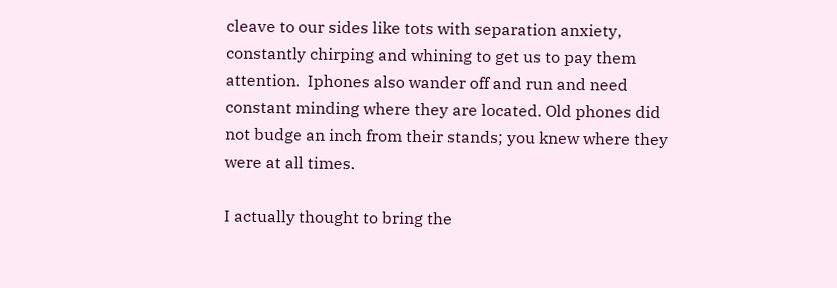cleave to our sides like tots with separation anxiety, constantly chirping and whining to get us to pay them attention.  Iphones also wander off and run and need constant minding where they are located. Old phones did not budge an inch from their stands; you knew where they were at all times.

I actually thought to bring the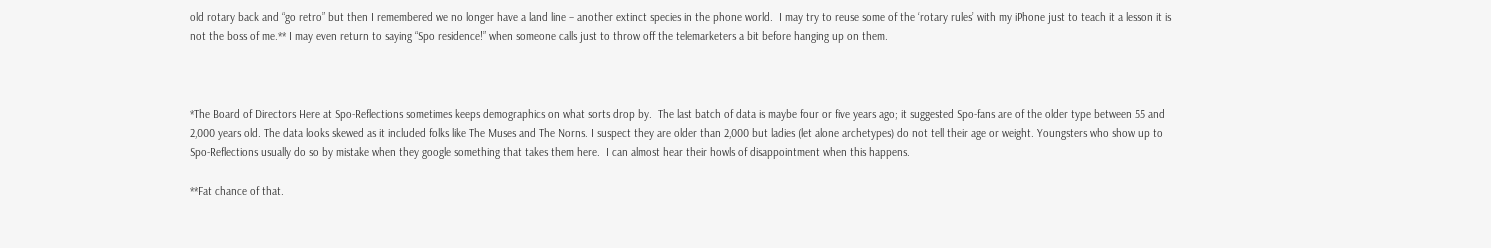old rotary back and “go retro” but then I remembered we no longer have a land line – another extinct species in the phone world.  I may try to reuse some of the ‘rotary rules’ with my iPhone just to teach it a lesson it is not the boss of me.** I may even return to saying “Spo residence!” when someone calls just to throw off the telemarketers a bit before hanging up on them.



*The Board of Directors Here at Spo-Reflections sometimes keeps demographics on what sorts drop by.  The last batch of data is maybe four or five years ago; it suggested Spo-fans are of the older type between 55 and 2,000 years old. The data looks skewed as it included folks like The Muses and The Norns. I suspect they are older than 2,000 but ladies (let alone archetypes) do not tell their age or weight. Youngsters who show up to Spo-Reflections usually do so by mistake when they google something that takes them here.  I can almost hear their howls of disappointment when this happens.

**Fat chance of that.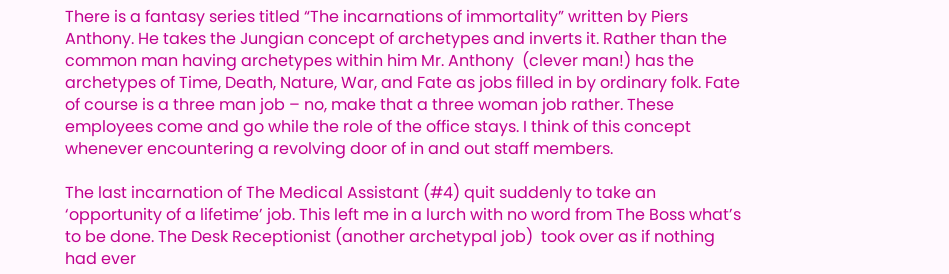There is a fantasy series titled “The incarnations of immortality” written by Piers Anthony. He takes the Jungian concept of archetypes and inverts it. Rather than the common man having archetypes within him Mr. Anthony  (clever man!) has the archetypes of Time, Death, Nature, War, and Fate as jobs filled in by ordinary folk. Fate of course is a three man job – no, make that a three woman job rather. These employees come and go while the role of the office stays. I think of this concept whenever encountering a revolving door of in and out staff members.

The last incarnation of The Medical Assistant (#4) quit suddenly to take an ‘opportunity of a lifetime’ job. This left me in a lurch with no word from The Boss what’s to be done. The Desk Receptionist (another archetypal job)  took over as if nothing had ever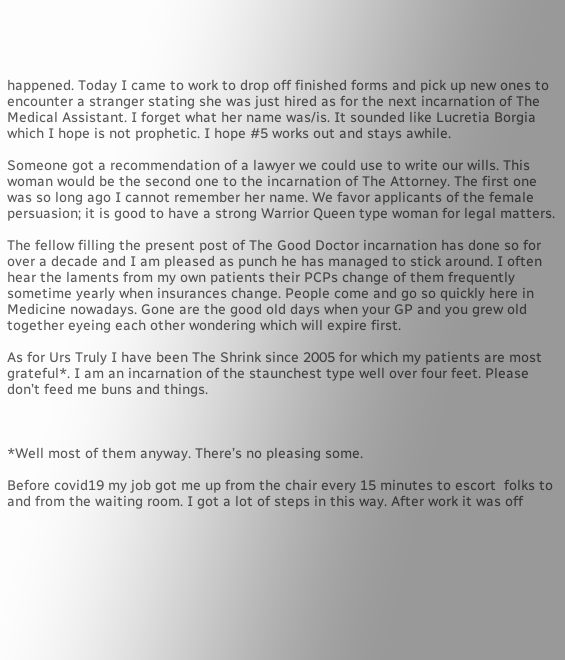happened. Today I came to work to drop off finished forms and pick up new ones to encounter a stranger stating she was just hired as for the next incarnation of The Medical Assistant. I forget what her name was/is. It sounded like Lucretia Borgia which I hope is not prophetic. I hope #5 works out and stays awhile.

Someone got a recommendation of a lawyer we could use to write our wills. This woman would be the second one to the incarnation of The Attorney. The first one was so long ago I cannot remember her name. We favor applicants of the female persuasion; it is good to have a strong Warrior Queen type woman for legal matters.

The fellow filling the present post of The Good Doctor incarnation has done so for over a decade and I am pleased as punch he has managed to stick around. I often hear the laments from my own patients their PCPs change of them frequently sometime yearly when insurances change. People come and go so quickly here in Medicine nowadays. Gone are the good old days when your GP and you grew old together eyeing each other wondering which will expire first.

As for Urs Truly I have been The Shrink since 2005 for which my patients are most grateful*. I am an incarnation of the staunchest type well over four feet. Please don’t feed me buns and things.



*Well most of them anyway. There’s no pleasing some.

Before covid19 my job got me up from the chair every 15 minutes to escort  folks to and from the waiting room. I got a lot of steps in this way. After work it was off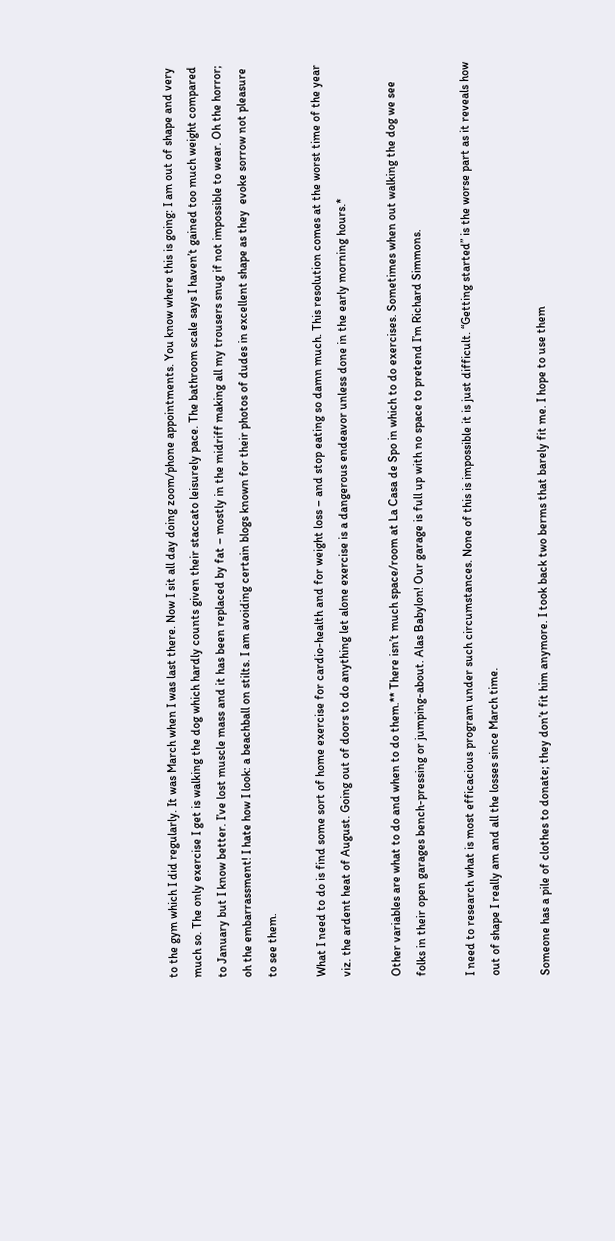to the gym which I did regularly. It was March when I was last there. Now I sit all day doing zoom/phone appointments. You know where this is going: I am out of shape and very much so. The only exercise I get is walking the dog which hardly counts given their staccato leisurely pace. The bathroom scale says I haven’t gained too much weight compared to January but I know better. I’ve lost muscle mass and it has been replaced by fat – mostly in the midriff making all my trousers snug if not impossible to wear. Oh the horror; oh the embarrassment! I hate how I look: a beachball on stilts. I am avoiding certain blogs known for their photos of dudes in excellent shape as they  evoke sorrow not pleasure to see them.

What I need to do is find some sort of home exercise for cardio-health and for weight loss – and stop eating so damn much. This resolution comes at the worst time of the year viz. the ardent heat of August. Going out of doors to do anything let alone exercise is a dangerous endeavor unless done in the early morning hours.*

Other variables are what to do and when to do them.** There isn’t much space/room at La Casa de Spo in which to do exercises. Sometimes when out walking the dog we see folks in their open garages bench-pressing or jumping-about. Alas Babylon! Our garage is full up with no space to pretend I’m Richard Simmons.

I need to research what is most efficacious program under such circumstances. None of this is impossible it is just difficult. “Getting started” is the worse part as it reveals how out of shape I really am and all the losses since March time.

Someone has a pile of clothes to donate; they don’t fit him anymore. I took back two berms that barely fit me. I hope to use them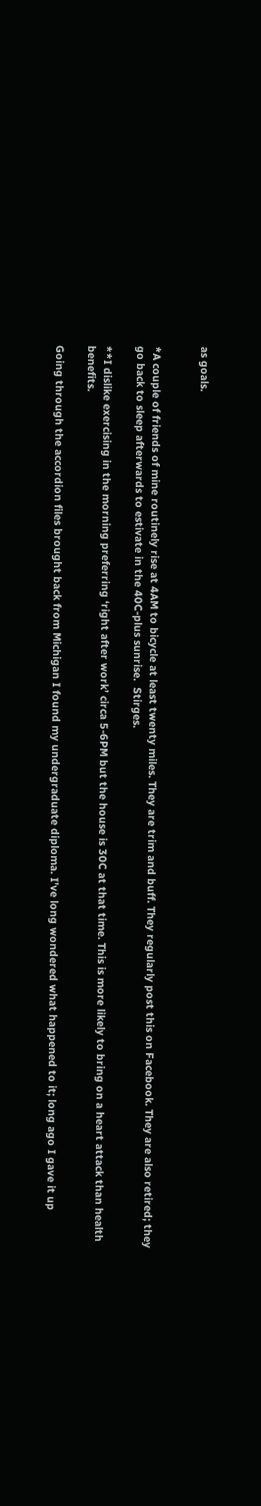as goals.


*A couple of friends of mine routinely rise at 4AM to bicycle at least twenty miles. They are trim and buff. They regularly post this on Facebook. They are also retired; they go back to sleep afterwards to estivate in the 40C-plus sunrise.  Stirges.

**I dislike exercising in the morning preferring ‘right after work’ circa 5-6PM but the house is 30C at that time. This is more likely to bring on a heart attack than health benefits.

Going through the accordion files brought back from Michigan I found my undergraduate diploma. I’ve long wondered what happened to it; long ago I gave it up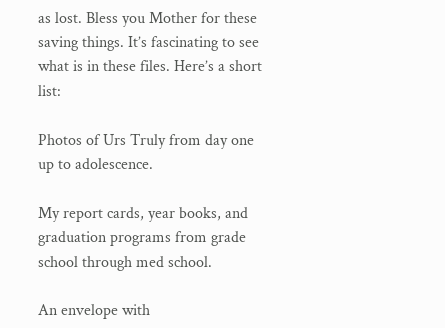as lost. Bless you Mother for these saving things. It’s fascinating to see what is in these files. Here’s a short list:

Photos of Urs Truly from day one up to adolescence.

My report cards, year books, and graduation programs from grade school through med school.

An envelope with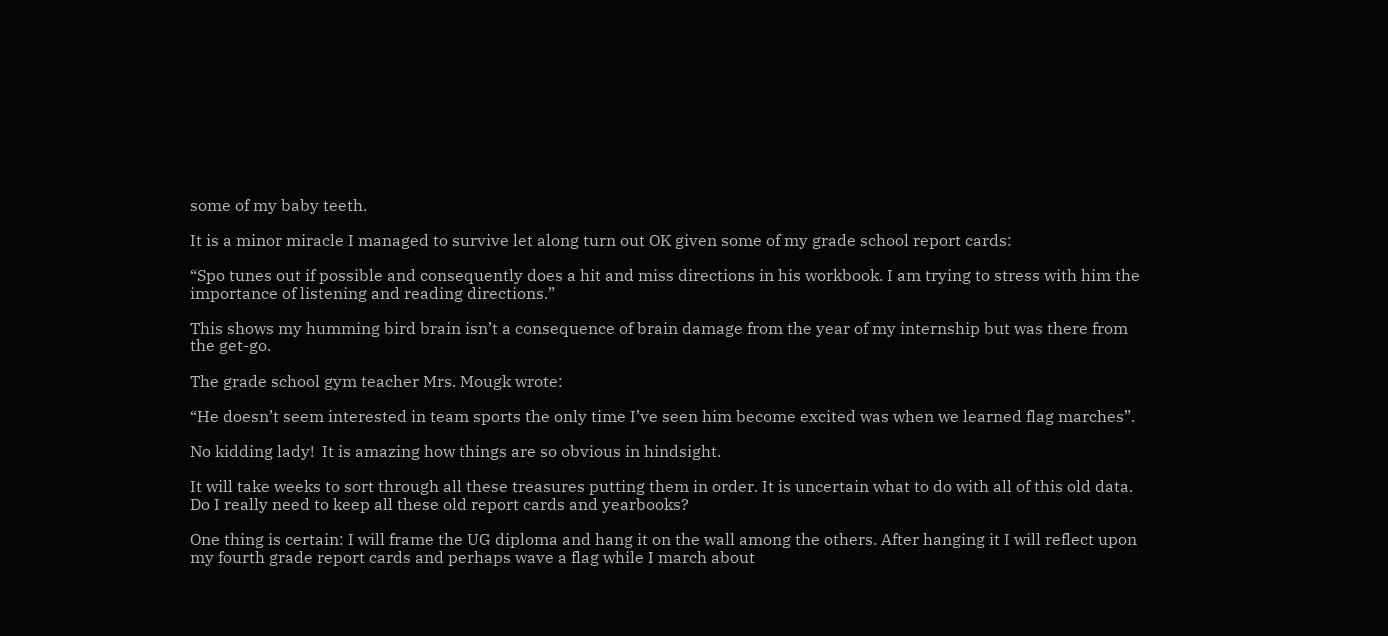some of my baby teeth.

It is a minor miracle I managed to survive let along turn out OK given some of my grade school report cards:

“Spo tunes out if possible and consequently does a hit and miss directions in his workbook. I am trying to stress with him the importance of listening and reading directions.”

This shows my humming bird brain isn’t a consequence of brain damage from the year of my internship but was there from the get-go.

The grade school gym teacher Mrs. Mougk wrote:

“He doesn’t seem interested in team sports the only time I’ve seen him become excited was when we learned flag marches”.

No kidding lady!  It is amazing how things are so obvious in hindsight.

It will take weeks to sort through all these treasures putting them in order. It is uncertain what to do with all of this old data. Do I really need to keep all these old report cards and yearbooks?

One thing is certain: I will frame the UG diploma and hang it on the wall among the others. After hanging it I will reflect upon my fourth grade report cards and perhaps wave a flag while I march about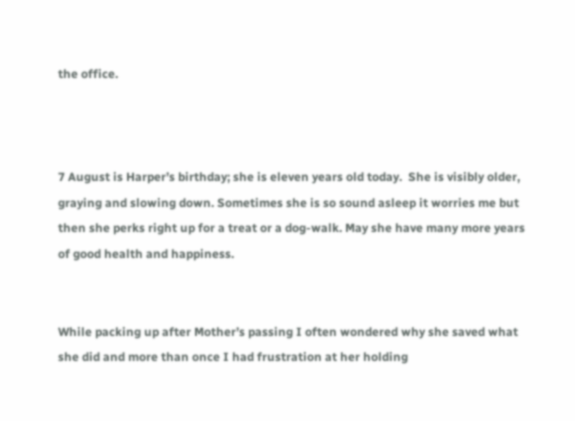the office.



7 August is Harper’s birthday; she is eleven years old today.  She is visibly older, graying and slowing down. Sometimes she is so sound asleep it worries me but then she perks right up for a treat or a dog-walk. May she have many more years of good health and happiness.


While packing up after Mother’s passing I often wondered why she saved what she did and more than once I had frustration at her holding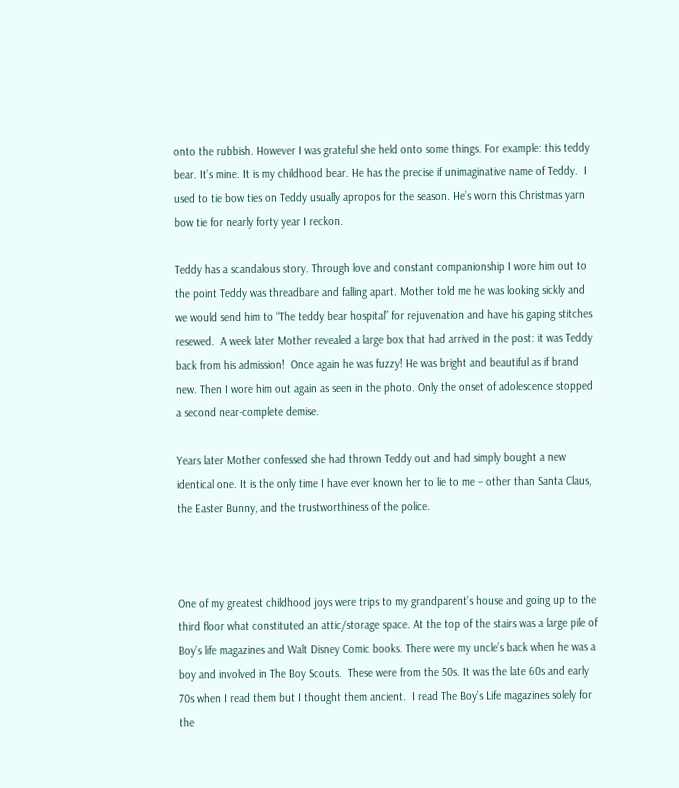onto the rubbish. However I was grateful she held onto some things. For example: this teddy bear. It’s mine. It is my childhood bear. He has the precise if unimaginative name of Teddy.  I used to tie bow ties on Teddy usually apropos for the season. He’s worn this Christmas yarn bow tie for nearly forty year I reckon.

Teddy has a scandalous story. Through love and constant companionship I wore him out to the point Teddy was threadbare and falling apart. Mother told me he was looking sickly and we would send him to “The teddy bear hospital” for rejuvenation and have his gaping stitches resewed.  A week later Mother revealed a large box that had arrived in the post: it was Teddy back from his admission!  Once again he was fuzzy! He was bright and beautiful as if brand new. Then I wore him out again as seen in the photo. Only the onset of adolescence stopped a second near-complete demise.

Years later Mother confessed she had thrown Teddy out and had simply bought a new identical one. It is the only time I have ever known her to lie to me – other than Santa Claus, the Easter Bunny, and the trustworthiness of the police.



One of my greatest childhood joys were trips to my grandparent’s house and going up to the third floor what constituted an attic/storage space. At the top of the stairs was a large pile of Boy’s life magazines and Walt Disney Comic books. There were my uncle’s back when he was a boy and involved in The Boy Scouts.  These were from the 50s. It was the late 60s and early 70s when I read them but I thought them ancient.  I read The Boy’s Life magazines solely for the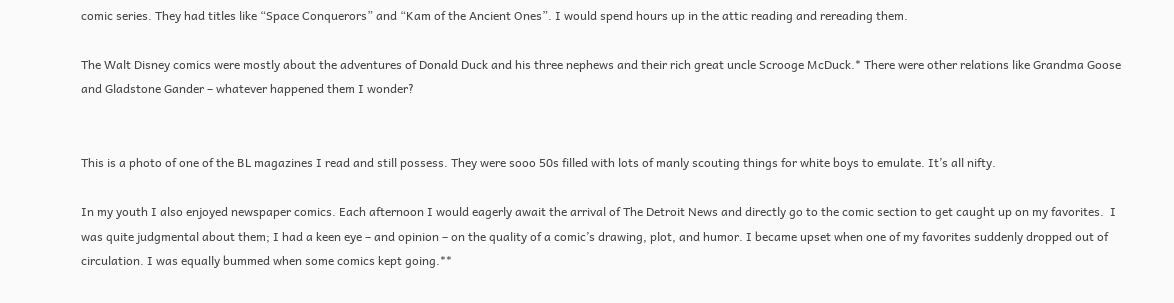comic series. They had titles like “Space Conquerors” and “Kam of the Ancient Ones”. I would spend hours up in the attic reading and rereading them.

The Walt Disney comics were mostly about the adventures of Donald Duck and his three nephews and their rich great uncle Scrooge McDuck.* There were other relations like Grandma Goose and Gladstone Gander – whatever happened them I wonder?


This is a photo of one of the BL magazines I read and still possess. They were sooo 50s filled with lots of manly scouting things for white boys to emulate. It’s all nifty.

In my youth I also enjoyed newspaper comics. Each afternoon I would eagerly await the arrival of The Detroit News and directly go to the comic section to get caught up on my favorites.  I was quite judgmental about them; I had a keen eye – and opinion – on the quality of a comic’s drawing, plot, and humor. I became upset when one of my favorites suddenly dropped out of circulation. I was equally bummed when some comics kept going.**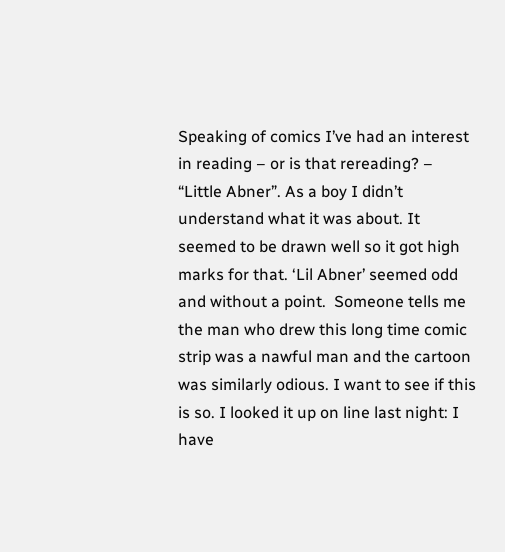Speaking of comics I’ve had an interest in reading – or is that rereading? – “Little Abner”. As a boy I didn’t understand what it was about. It seemed to be drawn well so it got high marks for that. ‘Lil Abner’ seemed odd and without a point.  Someone tells me the man who drew this long time comic strip was a nawful man and the cartoon was similarly odious. I want to see if this is so. I looked it up on line last night: I have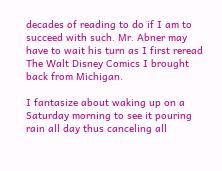decades of reading to do if I am to succeed with such. Mr. Abner may have to wait his turn as I first reread The Walt Disney Comics I brought back from Michigan.

I fantasize about waking up on a Saturday morning to see it pouring rain all day thus canceling all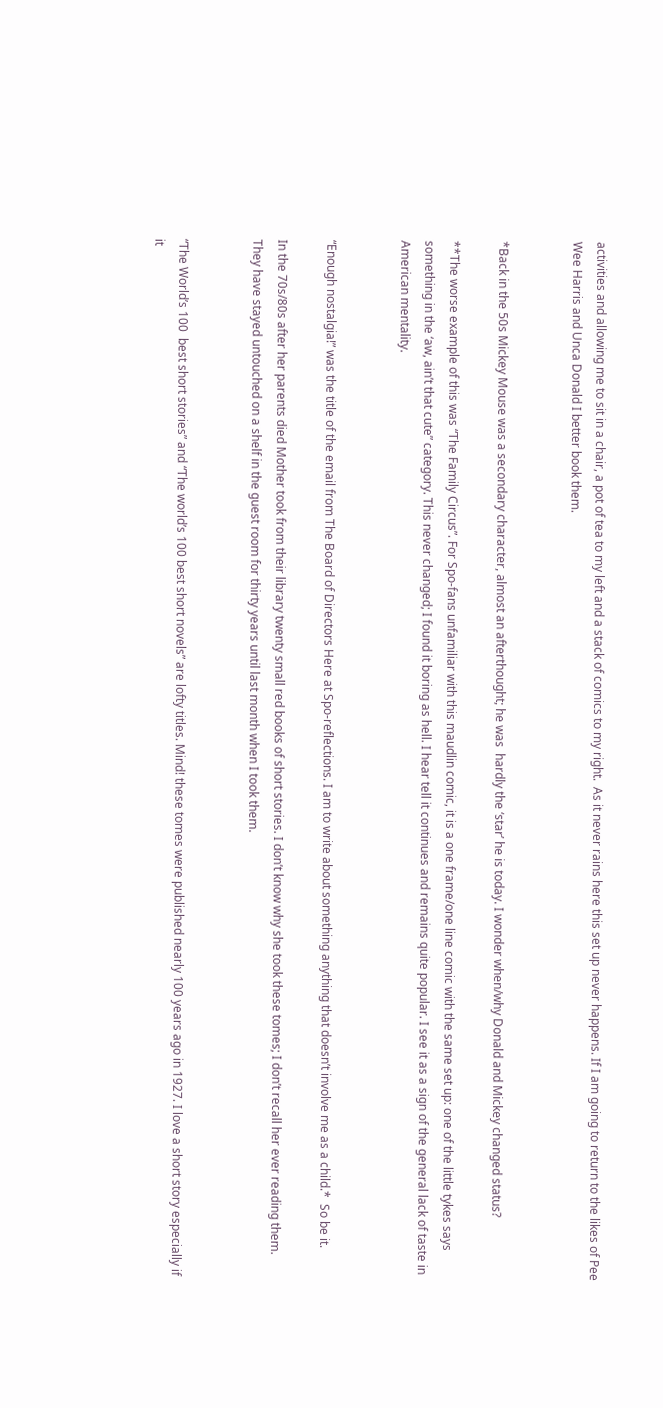activities and allowing me to sit in a chair, a pot of tea to my left and a stack of comics to my right.  As it never rains here this set up never happens. If I am going to return to the likes of Pee Wee Harris and Unca Donald I better book them.


*Back in the 50s Mickey Mouse was a secondary character, almost an afterthought; he was  hardly the ‘star’ he is today. I wonder when/why Donald and Mickey changed status?

**The worse example of this was “The Family Circus”. For Spo-fans unfamiliar with this maudlin comic, it is a one frame/one line comic with the same set up: one of the little tykes says something in the ‘aw, ain’t that cute” category. This never changed; I found it boring as hell. I hear tell it continues and remains quite popular. I see it as a sign of the general lack of taste in American mentality.


“Enough nostalgia!” was the title of the email from The Board of Directors Here at Spo-reflections. I am to write about something anything that doesn’t involve me as a child.*  So be it.

In the 70s/80s after her parents died Mother took from their library twenty small red books of short stories. I don’t know why she took these tomes; I don’t recall her ever reading them. They have stayed untouched on a shelf in the guest room for thirty years until last month when I took them.


“The World’s 100  best short stories” and “The world’s 100 best short novels” are lofty titles. Mind! these tomes were published nearly 100 years ago in 1927. I love a short story especially if it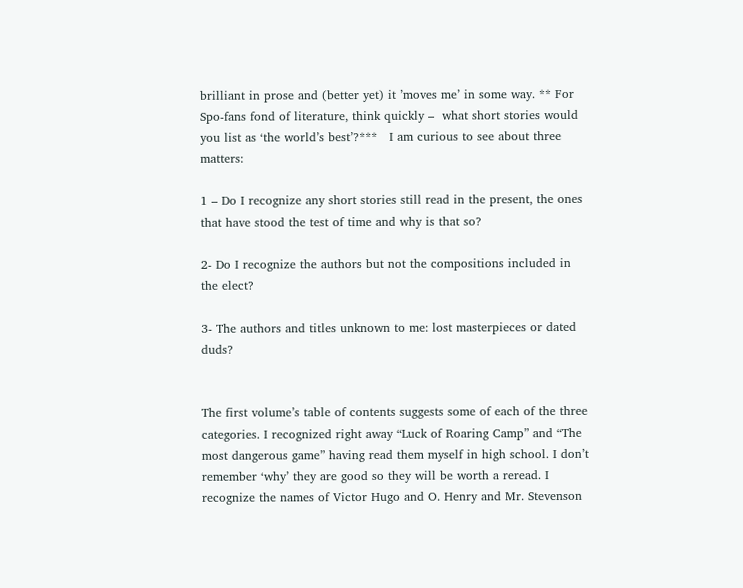brilliant in prose and (better yet) it ’moves me’ in some way. ** For Spo-fans fond of literature, think quickly –  what short stories would you list as ‘the world’s best’?***   I am curious to see about three matters:

1 – Do I recognize any short stories still read in the present, the ones that have stood the test of time and why is that so?

2- Do I recognize the authors but not the compositions included in the elect?

3- The authors and titles unknown to me: lost masterpieces or dated duds?


The first volume’s table of contents suggests some of each of the three categories. I recognized right away “Luck of Roaring Camp” and “The most dangerous game” having read them myself in high school. I don’t remember ‘why’ they are good so they will be worth a reread. I recognize the names of Victor Hugo and O. Henry and Mr. Stevenson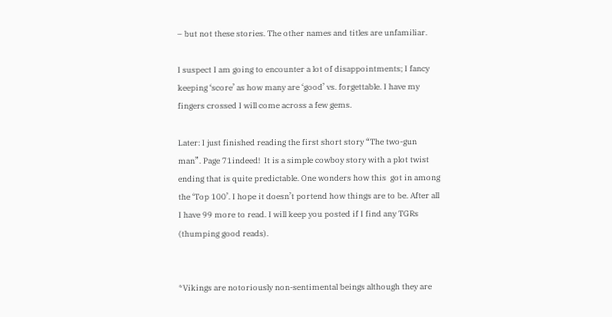– but not these stories. The other names and titles are unfamiliar.

I suspect I am going to encounter a lot of disappointments; I fancy keeping ‘score’ as how many are ‘good’ vs. forgettable. I have my fingers crossed I will come across a few gems.

Later: I just finished reading the first short story “The two-gun man”. Page 71indeed!  It is a simple cowboy story with a plot twist ending that is quite predictable. One wonders how this  got in among the ‘Top 100’. I hope it doesn’t portend how things are to be. After all I have 99 more to read. I will keep you posted if I find any TGRs (thumping good reads).


*Vikings are notoriously non-sentimental beings although they are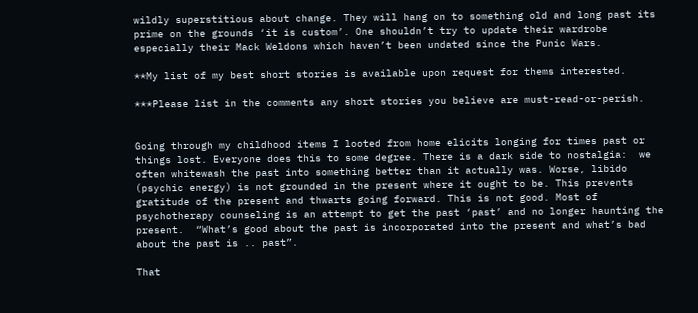wildly superstitious about change. They will hang on to something old and long past its prime on the grounds ‘it is custom’. One shouldn’t try to update their wardrobe especially their Mack Weldons which haven’t been undated since the Punic Wars.

**My list of my best short stories is available upon request for thems interested.

***Please list in the comments any short stories you believe are must-read-or-perish.


Going through my childhood items I looted from home elicits longing for times past or things lost. Everyone does this to some degree. There is a dark side to nostalgia:  we often whitewash the past into something better than it actually was. Worse, libido (psychic energy) is not grounded in the present where it ought to be. This prevents gratitude of the present and thwarts going forward. This is not good. Most of psychotherapy counseling is an attempt to get the past ‘past’ and no longer haunting the present.  “What’s good about the past is incorporated into the present and what’s bad about the past is .. past”.

That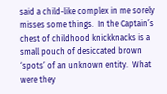said a child-like complex in me sorely misses some things.  In the Captain’s chest of childhood knickknacks is a small pouch of desiccated brown ‘spots’ of an unknown entity.  What were they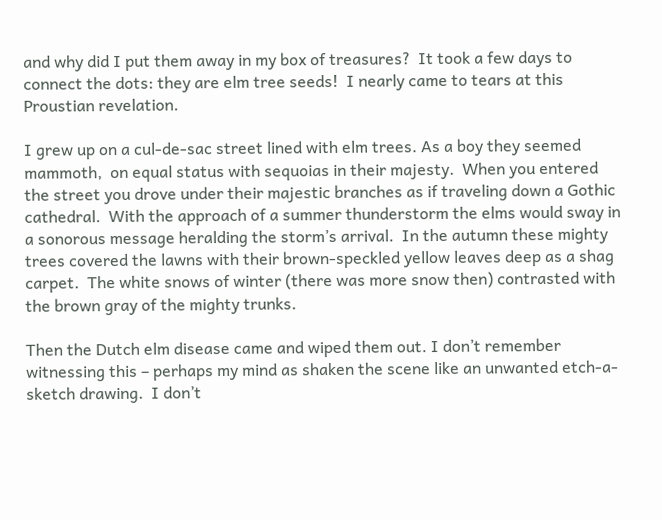and why did I put them away in my box of treasures?  It took a few days to connect the dots: they are elm tree seeds!  I nearly came to tears at this Proustian revelation.

I grew up on a cul-de-sac street lined with elm trees. As a boy they seemed mammoth,  on equal status with sequoias in their majesty.  When you entered the street you drove under their majestic branches as if traveling down a Gothic cathedral.  With the approach of a summer thunderstorm the elms would sway in a sonorous message heralding the storm’s arrival.  In the autumn these mighty trees covered the lawns with their brown-speckled yellow leaves deep as a shag carpet.  The white snows of winter (there was more snow then) contrasted with the brown gray of the mighty trunks.

Then the Dutch elm disease came and wiped them out. I don’t remember witnessing this – perhaps my mind as shaken the scene like an unwanted etch-a-sketch drawing.  I don’t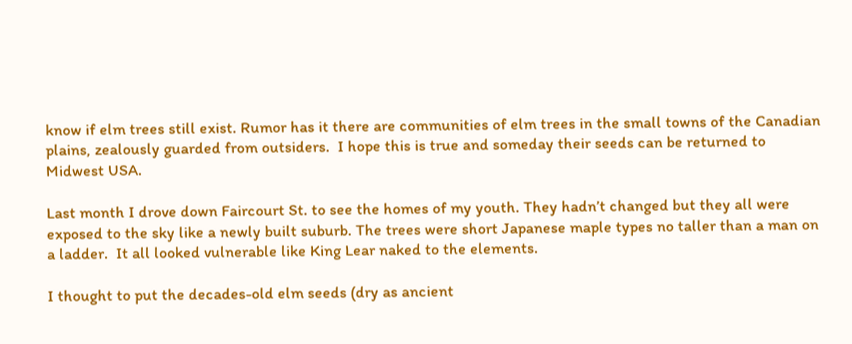know if elm trees still exist. Rumor has it there are communities of elm trees in the small towns of the Canadian plains, zealously guarded from outsiders.  I hope this is true and someday their seeds can be returned to Midwest USA.

Last month I drove down Faircourt St. to see the homes of my youth. They hadn’t changed but they all were exposed to the sky like a newly built suburb. The trees were short Japanese maple types no taller than a man on a ladder.  It all looked vulnerable like King Lear naked to the elements.

I thought to put the decades-old elm seeds (dry as ancient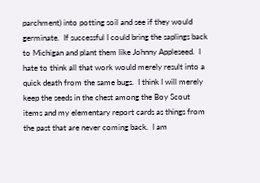parchment) into potting soil and see if they would germinate.  If successful I could bring the saplings back to Michigan and plant them like Johnny Appleseed.  I hate to think all that work would merely result into a quick death from the same bugs.  I think I will merely keep the seeds in the chest among the Boy Scout items and my elementary report cards as things from the past that are never coming back.  I am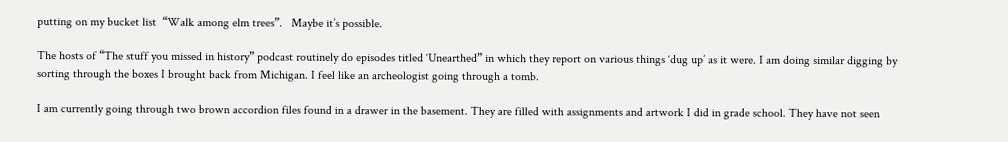putting on my bucket list  “Walk among elm trees”.   Maybe it’s possible.

The hosts of “The stuff you missed in history” podcast routinely do episodes titled ‘Unearthed” in which they report on various things ‘dug up’ as it were. I am doing similar digging by sorting through the boxes I brought back from Michigan. I feel like an archeologist going through a tomb.

I am currently going through two brown accordion files found in a drawer in the basement. They are filled with assignments and artwork I did in grade school. They have not seen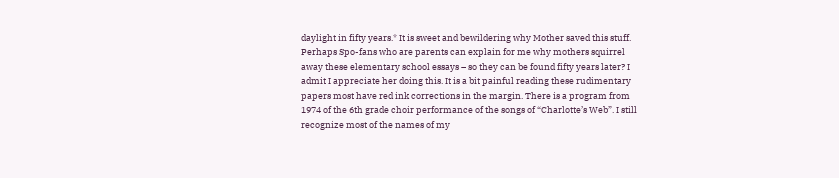daylight in fifty years.* It is sweet and bewildering why Mother saved this stuff. Perhaps Spo-fans who are parents can explain for me why mothers squirrel away these elementary school essays – so they can be found fifty years later? I admit I appreciate her doing this. It is a bit painful reading these rudimentary papers most have red ink corrections in the margin. There is a program from 1974 of the 6th grade choir performance of the songs of “Charlotte’s Web”. I still recognize most of the names of my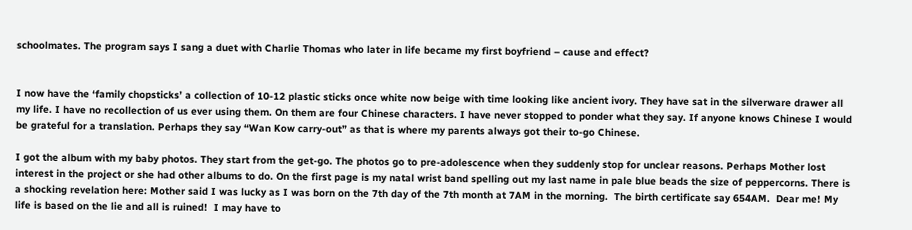schoolmates. The program says I sang a duet with Charlie Thomas who later in life became my first boyfriend – cause and effect?


I now have the ‘family chopsticks’ a collection of 10-12 plastic sticks once white now beige with time looking like ancient ivory. They have sat in the silverware drawer all my life. I have no recollection of us ever using them. On them are four Chinese characters. I have never stopped to ponder what they say. If anyone knows Chinese I would be grateful for a translation. Perhaps they say “Wan Kow carry-out” as that is where my parents always got their to-go Chinese.

I got the album with my baby photos. They start from the get-go. The photos go to pre-adolescence when they suddenly stop for unclear reasons. Perhaps Mother lost interest in the project or she had other albums to do. On the first page is my natal wrist band spelling out my last name in pale blue beads the size of peppercorns. There is a shocking revelation here: Mother said I was lucky as I was born on the 7th day of the 7th month at 7AM in the morning.  The birth certificate say 654AM.  Dear me! My life is based on the lie and all is ruined!  I may have to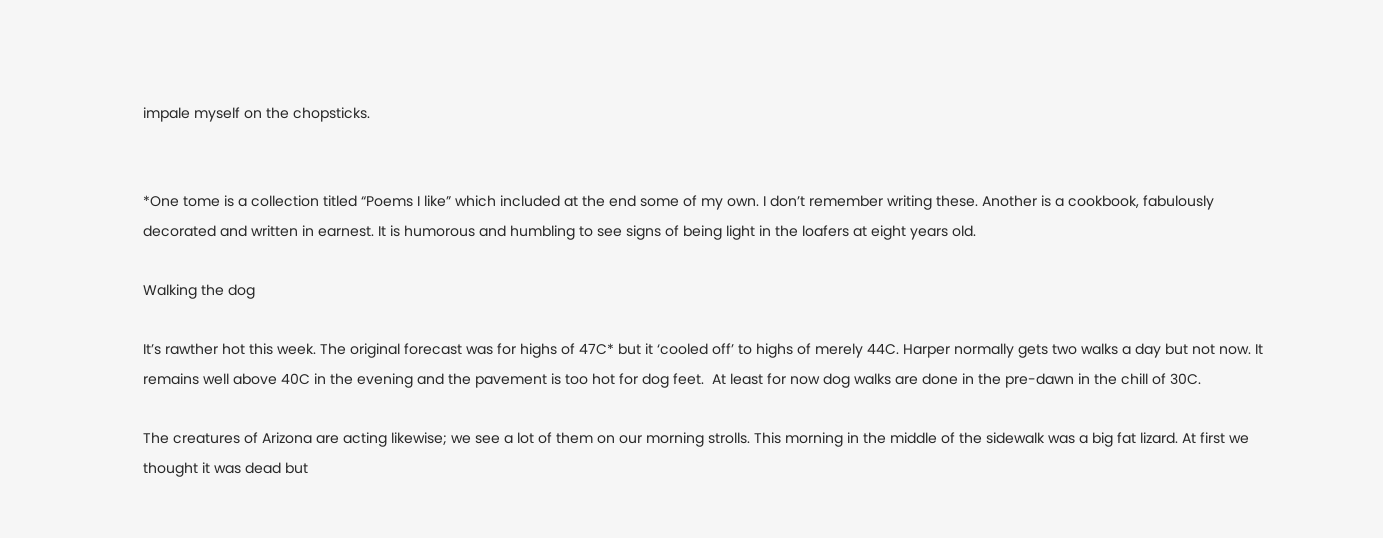impale myself on the chopsticks.


*One tome is a collection titled “Poems I like” which included at the end some of my own. I don’t remember writing these. Another is a cookbook, fabulously decorated and written in earnest. It is humorous and humbling to see signs of being light in the loafers at eight years old.

Walking the dog

It’s rawther hot this week. The original forecast was for highs of 47C* but it ‘cooled off’ to highs of merely 44C. Harper normally gets two walks a day but not now. It remains well above 40C in the evening and the pavement is too hot for dog feet.  At least for now dog walks are done in the pre-dawn in the chill of 30C.

The creatures of Arizona are acting likewise; we see a lot of them on our morning strolls. This morning in the middle of the sidewalk was a big fat lizard. At first we thought it was dead but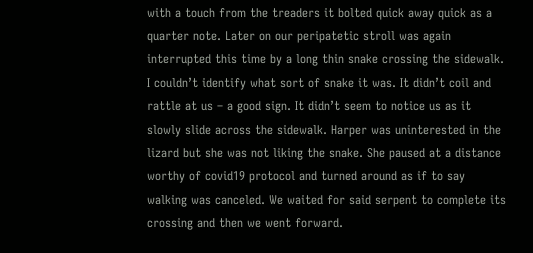with a touch from the treaders it bolted quick away quick as a quarter note. Later on our peripatetic stroll was again interrupted this time by a long thin snake crossing the sidewalk. I couldn’t identify what sort of snake it was. It didn’t coil and rattle at us – a good sign. It didn’t seem to notice us as it slowly slide across the sidewalk. Harper was uninterested in the lizard but she was not liking the snake. She paused at a distance worthy of covid19 protocol and turned around as if to say walking was canceled. We waited for said serpent to complete its crossing and then we went forward.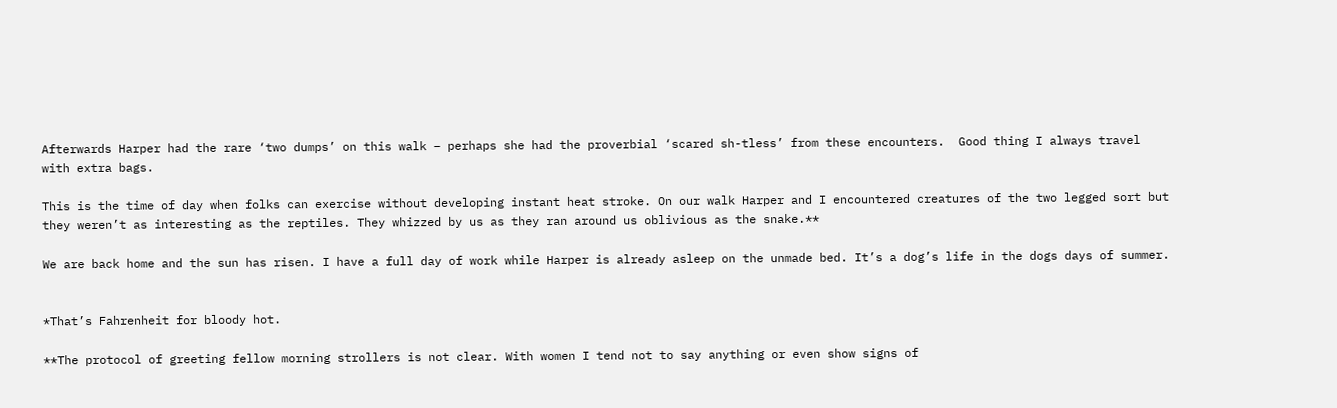Afterwards Harper had the rare ‘two dumps’ on this walk – perhaps she had the proverbial ‘scared sh-tless’ from these encounters.  Good thing I always travel with extra bags.

This is the time of day when folks can exercise without developing instant heat stroke. On our walk Harper and I encountered creatures of the two legged sort but they weren’t as interesting as the reptiles. They whizzed by us as they ran around us oblivious as the snake.**

We are back home and the sun has risen. I have a full day of work while Harper is already asleep on the unmade bed. It’s a dog’s life in the dogs days of summer.


*That’s Fahrenheit for bloody hot.

**The protocol of greeting fellow morning strollers is not clear. With women I tend not to say anything or even show signs of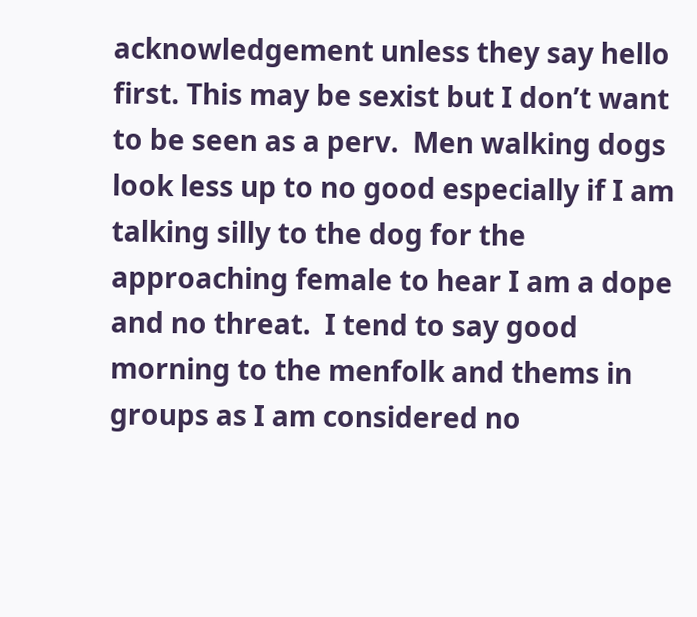acknowledgement unless they say hello first. This may be sexist but I don’t want to be seen as a perv.  Men walking dogs look less up to no good especially if I am talking silly to the dog for the approaching female to hear I am a dope and no threat.  I tend to say good morning to the menfolk and thems in groups as I am considered no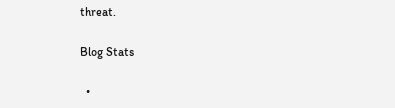threat.

Blog Stats

  •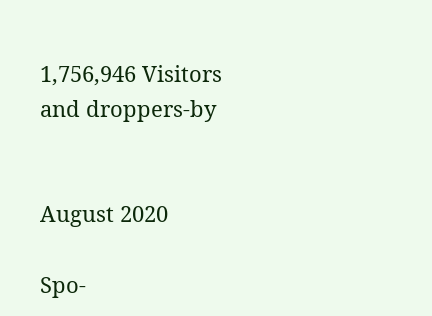1,756,946 Visitors and droppers-by


August 2020

Spo-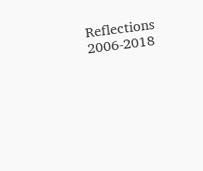Reflections 2006-2018